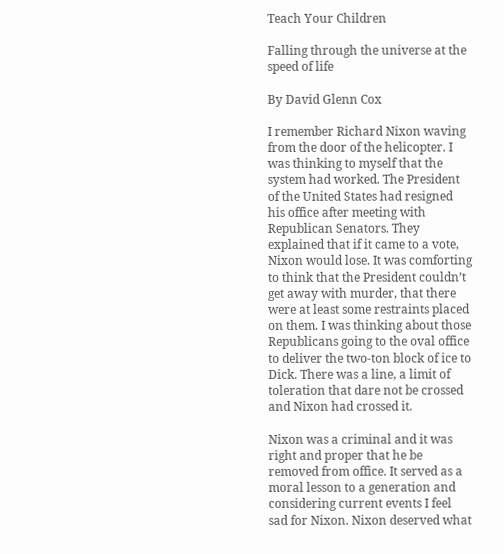Teach Your Children

Falling through the universe at the speed of life

By David Glenn Cox

I remember Richard Nixon waving from the door of the helicopter. I was thinking to myself that the system had worked. The President of the United States had resigned his office after meeting with Republican Senators. They explained that if it came to a vote, Nixon would lose. It was comforting to think that the President couldn’t get away with murder, that there were at least some restraints placed on them. I was thinking about those Republicans going to the oval office to deliver the two-ton block of ice to Dick. There was a line, a limit of toleration that dare not be crossed and Nixon had crossed it.

Nixon was a criminal and it was right and proper that he be removed from office. It served as a moral lesson to a generation and considering current events I feel sad for Nixon. Nixon deserved what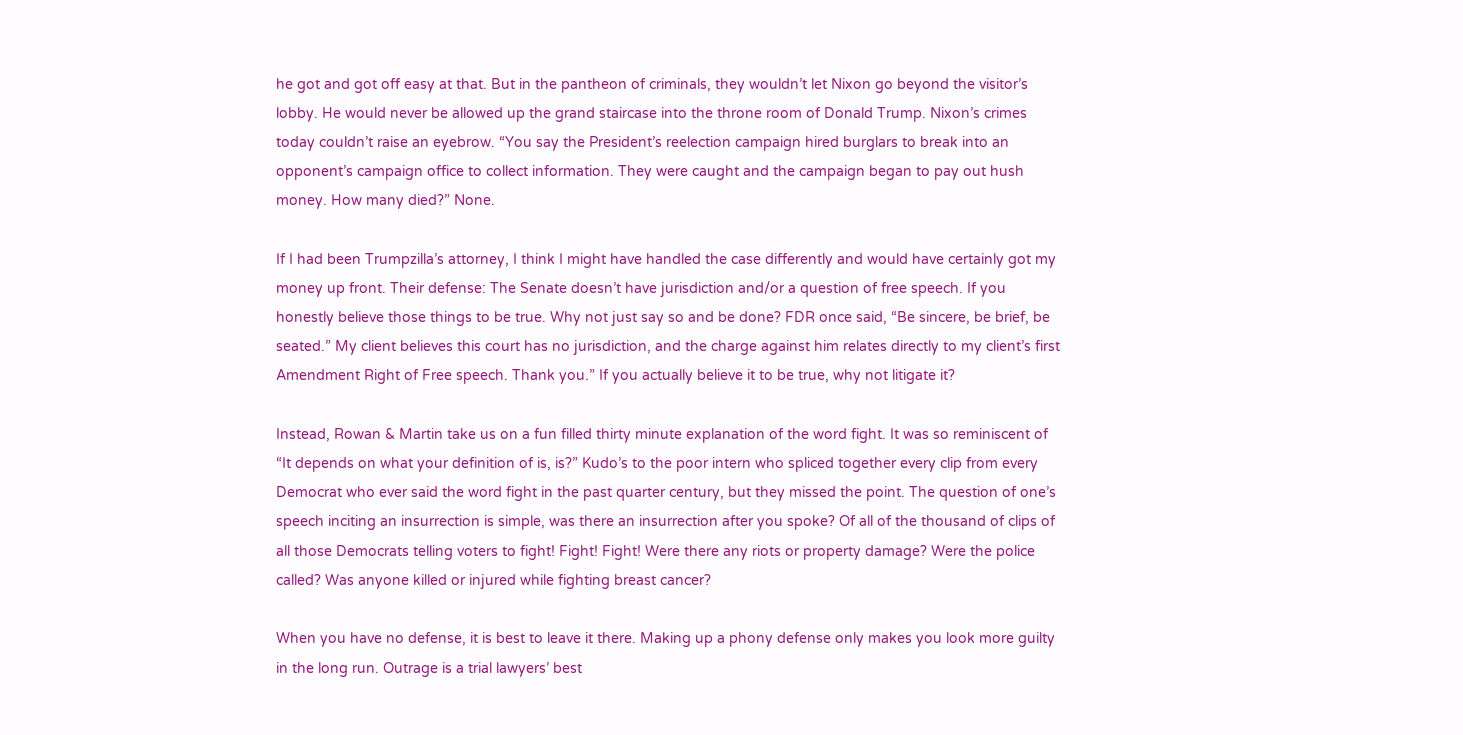he got and got off easy at that. But in the pantheon of criminals, they wouldn’t let Nixon go beyond the visitor’s lobby. He would never be allowed up the grand staircase into the throne room of Donald Trump. Nixon’s crimes today couldn’t raise an eyebrow. “You say the President’s reelection campaign hired burglars to break into an opponent’s campaign office to collect information. They were caught and the campaign began to pay out hush money. How many died?” None.

If I had been Trumpzilla’s attorney, I think I might have handled the case differently and would have certainly got my money up front. Their defense: The Senate doesn’t have jurisdiction and/or a question of free speech. If you honestly believe those things to be true. Why not just say so and be done? FDR once said, “Be sincere, be brief, be seated.” My client believes this court has no jurisdiction, and the charge against him relates directly to my client’s first Amendment Right of Free speech. Thank you.” If you actually believe it to be true, why not litigate it?

Instead, Rowan & Martin take us on a fun filled thirty minute explanation of the word fight. It was so reminiscent of “It depends on what your definition of is, is?” Kudo’s to the poor intern who spliced together every clip from every Democrat who ever said the word fight in the past quarter century, but they missed the point. The question of one’s speech inciting an insurrection is simple, was there an insurrection after you spoke? Of all of the thousand of clips of all those Democrats telling voters to fight! Fight! Fight! Were there any riots or property damage? Were the police called? Was anyone killed or injured while fighting breast cancer?

When you have no defense, it is best to leave it there. Making up a phony defense only makes you look more guilty in the long run. Outrage is a trial lawyers’ best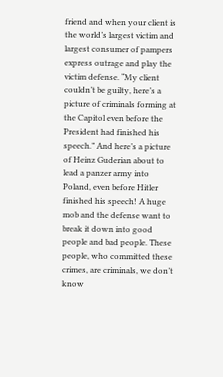friend and when your client is the world’s largest victim and largest consumer of pampers express outrage and play the victim defense. “My client couldn’t be guilty, here’s a picture of criminals forming at the Capitol even before the President had finished his speech.” And here’s a picture of Heinz Guderian about to lead a panzer army into Poland, even before Hitler finished his speech! A huge mob and the defense want to break it down into good people and bad people. These people, who committed these crimes, are criminals, we don’t know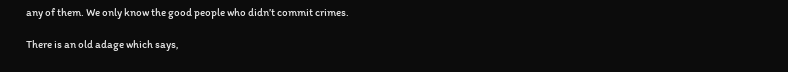any of them. We only know the good people who didn’t commit crimes.

There is an old adage which says,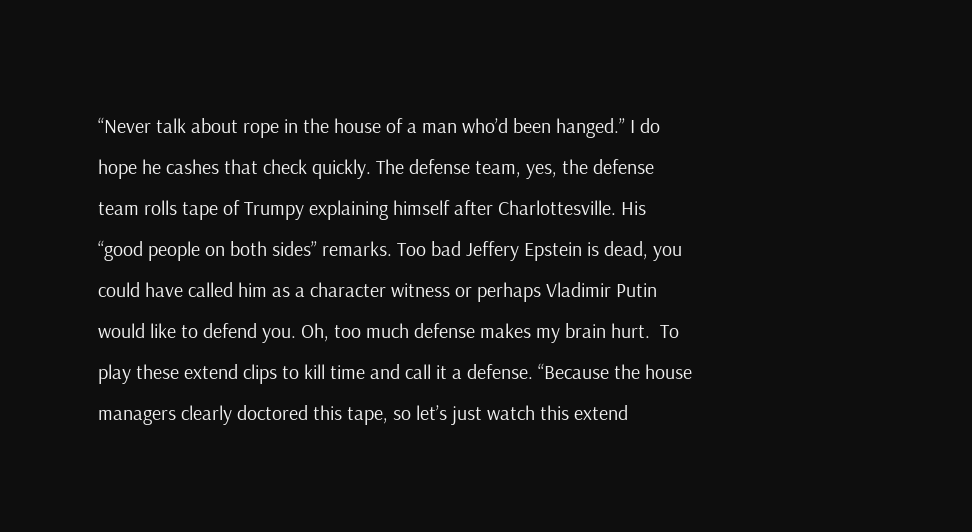“Never talk about rope in the house of a man who’d been hanged.” I do hope he cashes that check quickly. The defense team, yes, the defense team rolls tape of Trumpy explaining himself after Charlottesville. His “good people on both sides” remarks. Too bad Jeffery Epstein is dead, you could have called him as a character witness or perhaps Vladimir Putin would like to defend you. Oh, too much defense makes my brain hurt.  To play these extend clips to kill time and call it a defense. “Because the house managers clearly doctored this tape, so let’s just watch this extend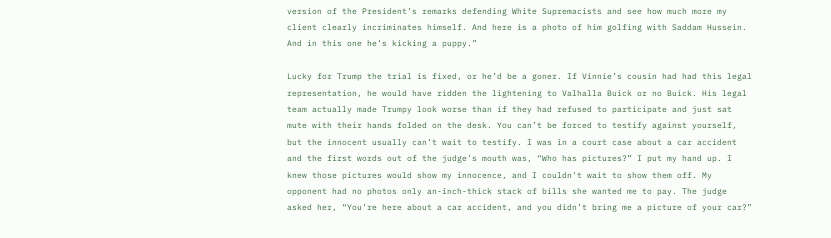version of the President’s remarks defending White Supremacists and see how much more my client clearly incriminates himself. And here is a photo of him golfing with Saddam Hussein. And in this one he’s kicking a puppy.”

Lucky for Trump the trial is fixed, or he’d be a goner. If Vinnie’s cousin had had this legal representation, he would have ridden the lightening to Valhalla Buick or no Buick. His legal team actually made Trumpy look worse than if they had refused to participate and just sat mute with their hands folded on the desk. You can’t be forced to testify against yourself, but the innocent usually can’t wait to testify. I was in a court case about a car accident and the first words out of the judge’s mouth was, “Who has pictures?” I put my hand up. I knew those pictures would show my innocence, and I couldn’t wait to show them off. My opponent had no photos only an-inch-thick stack of bills she wanted me to pay. The judge asked her, “You’re here about a car accident, and you didn’t bring me a picture of your car?”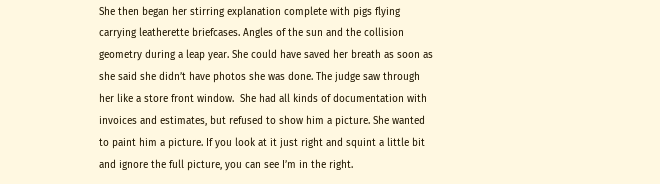She then began her stirring explanation complete with pigs flying carrying leatherette briefcases. Angles of the sun and the collision geometry during a leap year. She could have saved her breath as soon as she said she didn’t have photos she was done. The judge saw through her like a store front window.  She had all kinds of documentation with invoices and estimates, but refused to show him a picture. She wanted to paint him a picture. If you look at it just right and squint a little bit and ignore the full picture, you can see I’m in the right.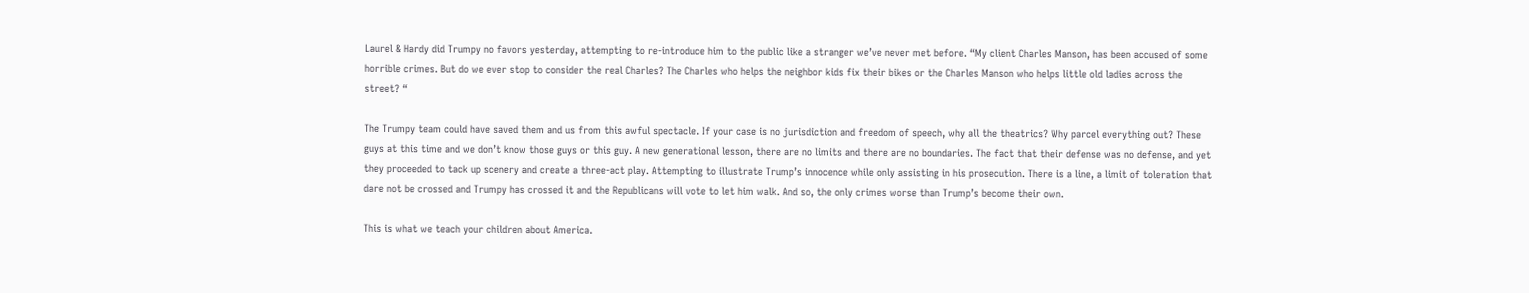Laurel & Hardy did Trumpy no favors yesterday, attempting to re-introduce him to the public like a stranger we’ve never met before. “My client Charles Manson, has been accused of some horrible crimes. But do we ever stop to consider the real Charles? The Charles who helps the neighbor kids fix their bikes or the Charles Manson who helps little old ladies across the street? “

The Trumpy team could have saved them and us from this awful spectacle. If your case is no jurisdiction and freedom of speech, why all the theatrics? Why parcel everything out? These guys at this time and we don’t know those guys or this guy. A new generational lesson, there are no limits and there are no boundaries. The fact that their defense was no defense, and yet they proceeded to tack up scenery and create a three-act play. Attempting to illustrate Trump’s innocence while only assisting in his prosecution. There is a line, a limit of toleration that dare not be crossed and Trumpy has crossed it and the Republicans will vote to let him walk. And so, the only crimes worse than Trump’s become their own.

This is what we teach your children about America.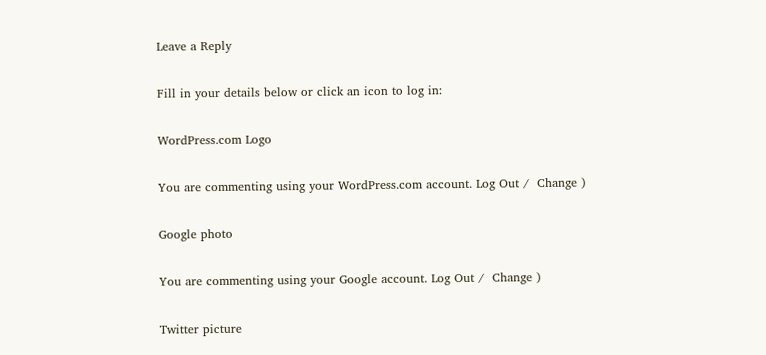Leave a Reply

Fill in your details below or click an icon to log in:

WordPress.com Logo

You are commenting using your WordPress.com account. Log Out /  Change )

Google photo

You are commenting using your Google account. Log Out /  Change )

Twitter picture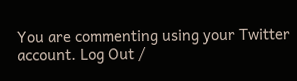You are commenting using your Twitter account. Log Out /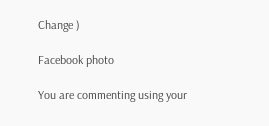Change )

Facebook photo

You are commenting using your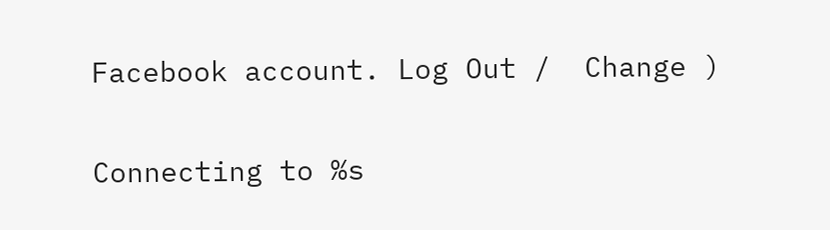Facebook account. Log Out /  Change )

Connecting to %s